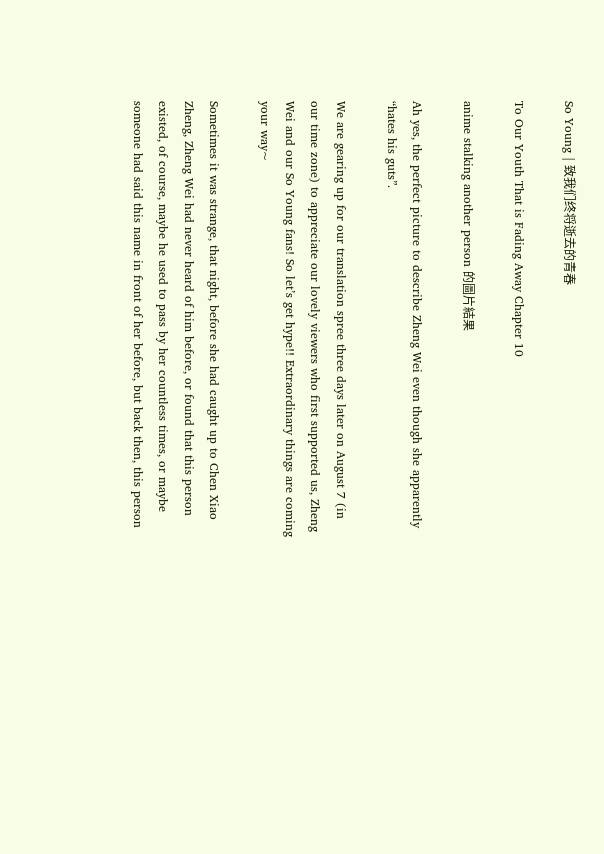So Young | 致我们终将逝去的青春

To Our Youth That is Fading Away Chapter 10

anime stalking another person 的圖片結果

Ah yes, the perfect picture to describe Zheng Wei even though she apparently “hates his guts”.

We are gearing up for our translation spree three days later on August 7 (in our time zone) to appreciate our lovely viewers who first supported us, Zheng Wei and our So Young fans! So let’s get hype!! Extraordinary things are coming your way~

Sometimes it was strange, that night, before she had caught up to Chen Xiao Zheng, Zheng Wei had never heard of him before, or found that this person existed, of course, maybe he used to pass by her countless times, or maybe someone had said this name in front of her before, but back then, this person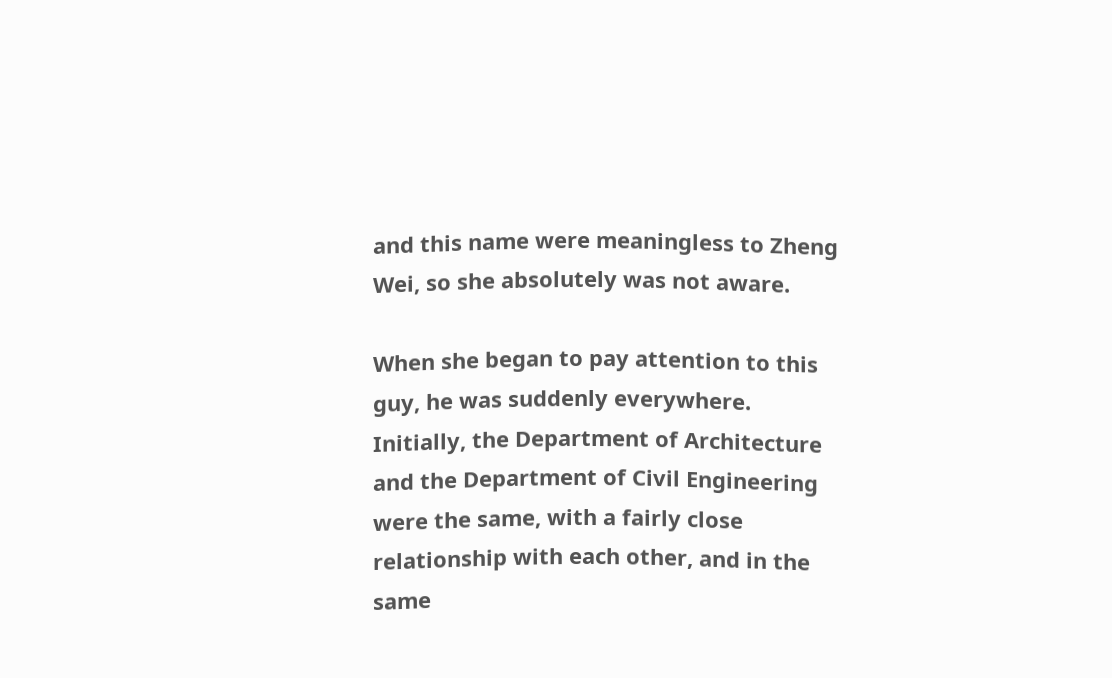and this name were meaningless to Zheng Wei, so she absolutely was not aware.

When she began to pay attention to this guy, he was suddenly everywhere. Initially, the Department of Architecture and the Department of Civil Engineering were the same, with a fairly close relationship with each other, and in the same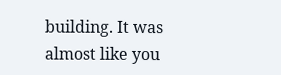building. It was almost like you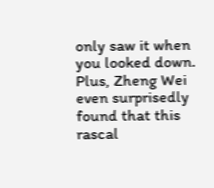only saw it when you looked down. Plus, Zheng Wei even surprisedly found that this rascal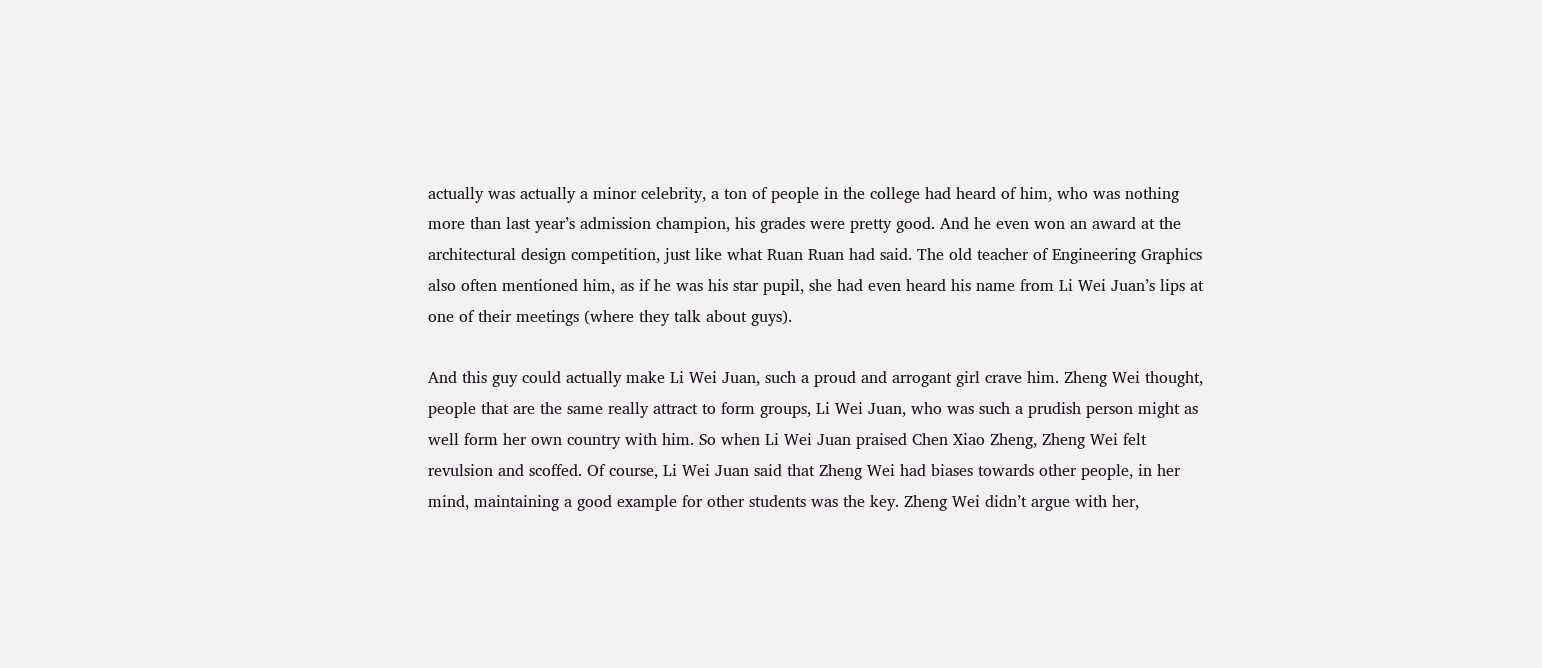actually was actually a minor celebrity, a ton of people in the college had heard of him, who was nothing more than last year’s admission champion, his grades were pretty good. And he even won an award at the architectural design competition, just like what Ruan Ruan had said. The old teacher of Engineering Graphics also often mentioned him, as if he was his star pupil, she had even heard his name from Li Wei Juan’s lips at one of their meetings (where they talk about guys).

And this guy could actually make Li Wei Juan, such a proud and arrogant girl crave him. Zheng Wei thought, people that are the same really attract to form groups, Li Wei Juan, who was such a prudish person might as well form her own country with him. So when Li Wei Juan praised Chen Xiao Zheng, Zheng Wei felt revulsion and scoffed. Of course, Li Wei Juan said that Zheng Wei had biases towards other people, in her mind, maintaining a good example for other students was the key. Zheng Wei didn’t argue with her,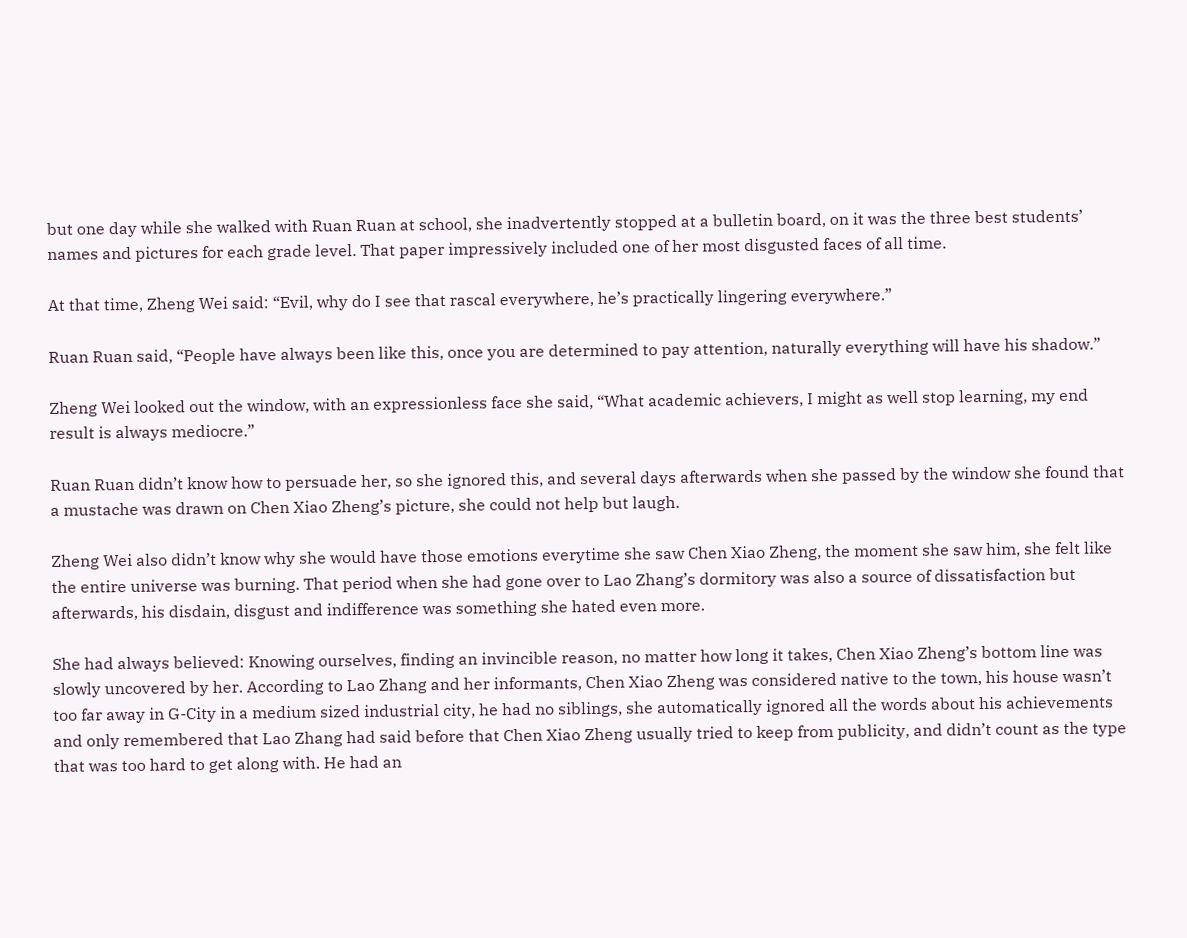but one day while she walked with Ruan Ruan at school, she inadvertently stopped at a bulletin board, on it was the three best students’ names and pictures for each grade level. That paper impressively included one of her most disgusted faces of all time.

At that time, Zheng Wei said: “Evil, why do I see that rascal everywhere, he’s practically lingering everywhere.”

Ruan Ruan said, “People have always been like this, once you are determined to pay attention, naturally everything will have his shadow.”

Zheng Wei looked out the window, with an expressionless face she said, “What academic achievers, I might as well stop learning, my end result is always mediocre.”

Ruan Ruan didn’t know how to persuade her, so she ignored this, and several days afterwards when she passed by the window she found that a mustache was drawn on Chen Xiao Zheng’s picture, she could not help but laugh.

Zheng Wei also didn’t know why she would have those emotions everytime she saw Chen Xiao Zheng, the moment she saw him, she felt like the entire universe was burning. That period when she had gone over to Lao Zhang’s dormitory was also a source of dissatisfaction but afterwards, his disdain, disgust and indifference was something she hated even more.

She had always believed: Knowing ourselves, finding an invincible reason, no matter how long it takes, Chen Xiao Zheng’s bottom line was slowly uncovered by her. According to Lao Zhang and her informants, Chen Xiao Zheng was considered native to the town, his house wasn’t too far away in G-City in a medium sized industrial city, he had no siblings, she automatically ignored all the words about his achievements and only remembered that Lao Zhang had said before that Chen Xiao Zheng usually tried to keep from publicity, and didn’t count as the type that was too hard to get along with. He had an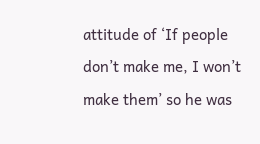attitude of ‘If people don’t make me, I won’t make them’ so he was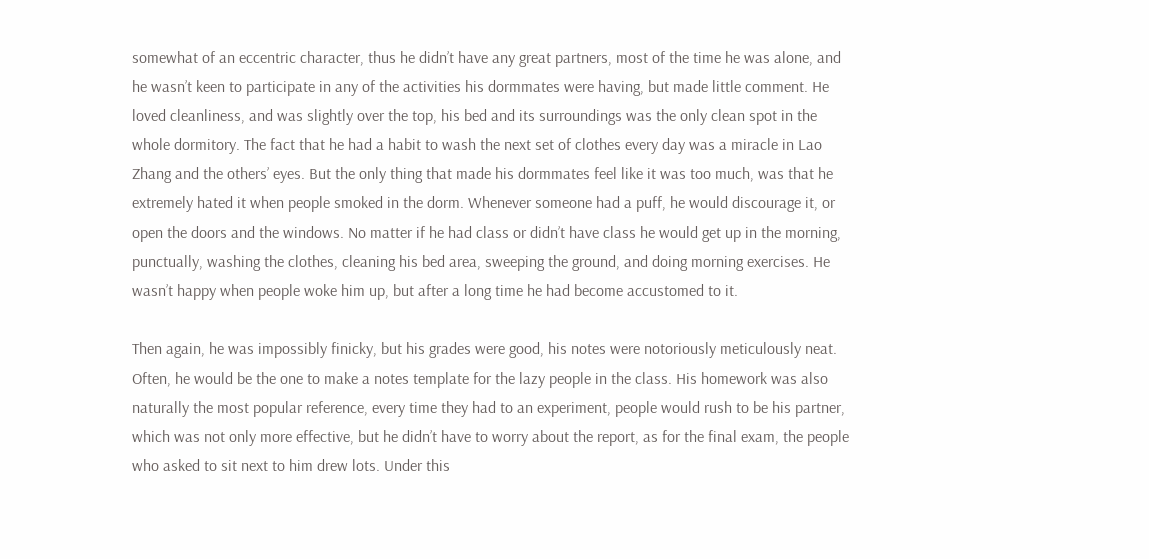somewhat of an eccentric character, thus he didn’t have any great partners, most of the time he was alone, and he wasn’t keen to participate in any of the activities his dormmates were having, but made little comment. He loved cleanliness, and was slightly over the top, his bed and its surroundings was the only clean spot in the whole dormitory. The fact that he had a habit to wash the next set of clothes every day was a miracle in Lao Zhang and the others’ eyes. But the only thing that made his dormmates feel like it was too much, was that he extremely hated it when people smoked in the dorm. Whenever someone had a puff, he would discourage it, or open the doors and the windows. No matter if he had class or didn’t have class he would get up in the morning, punctually, washing the clothes, cleaning his bed area, sweeping the ground, and doing morning exercises. He wasn’t happy when people woke him up, but after a long time he had become accustomed to it.

Then again, he was impossibly finicky, but his grades were good, his notes were notoriously meticulously neat. Often, he would be the one to make a notes template for the lazy people in the class. His homework was also naturally the most popular reference, every time they had to an experiment, people would rush to be his partner, which was not only more effective, but he didn’t have to worry about the report, as for the final exam, the people who asked to sit next to him drew lots. Under this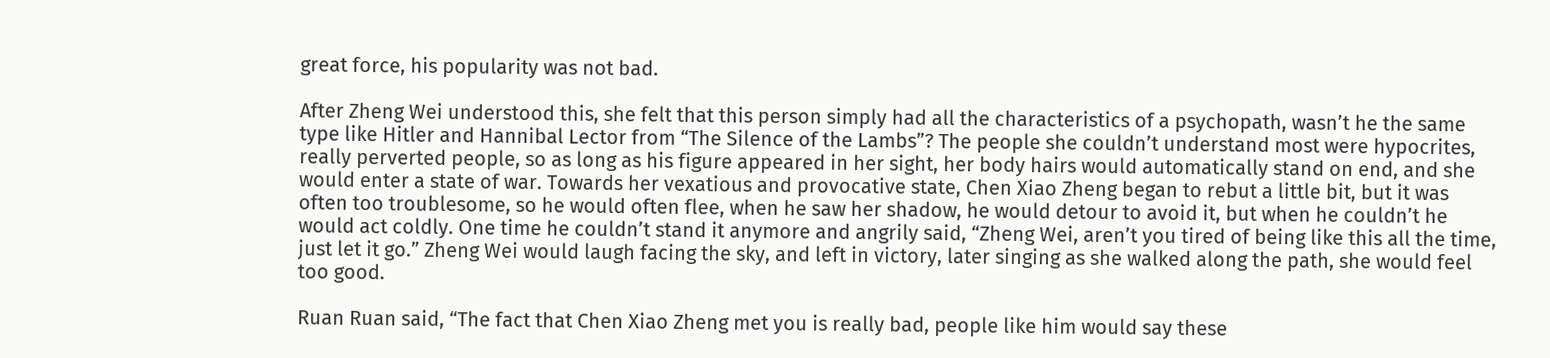great force, his popularity was not bad.

After Zheng Wei understood this, she felt that this person simply had all the characteristics of a psychopath, wasn’t he the same type like Hitler and Hannibal Lector from “The Silence of the Lambs”? The people she couldn’t understand most were hypocrites, really perverted people, so as long as his figure appeared in her sight, her body hairs would automatically stand on end, and she would enter a state of war. Towards her vexatious and provocative state, Chen Xiao Zheng began to rebut a little bit, but it was often too troublesome, so he would often flee, when he saw her shadow, he would detour to avoid it, but when he couldn’t he would act coldly. One time he couldn’t stand it anymore and angrily said, “Zheng Wei, aren’t you tired of being like this all the time, just let it go.” Zheng Wei would laugh facing the sky, and left in victory, later singing as she walked along the path, she would feel too good.

Ruan Ruan said, “The fact that Chen Xiao Zheng met you is really bad, people like him would say these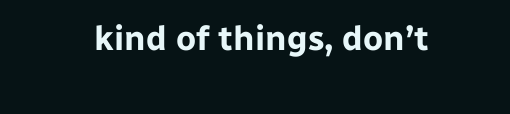kind of things, don’t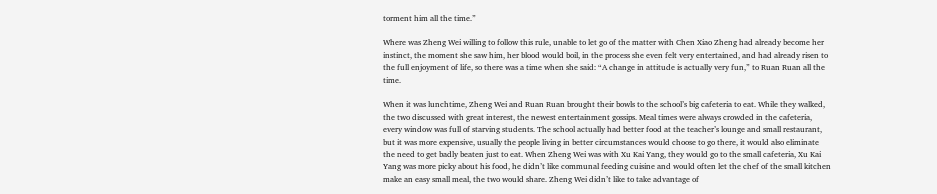torment him all the time.”

Where was Zheng Wei willing to follow this rule, unable to let go of the matter with Chen Xiao Zheng had already become her instinct, the moment she saw him, her blood would boil, in the process she even felt very entertained, and had already risen to the full enjoyment of life, so there was a time when she said: “A change in attitude is actually very fun,” to Ruan Ruan all the time.

When it was lunchtime, Zheng Wei and Ruan Ruan brought their bowls to the school’s big cafeteria to eat. While they walked, the two discussed with great interest, the newest entertainment gossips. Meal times were always crowded in the cafeteria, every window was full of starving students. The school actually had better food at the teacher’s lounge and small restaurant, but it was more expensive, usually the people living in better circumstances would choose to go there, it would also eliminate the need to get badly beaten just to eat. When Zheng Wei was with Xu Kai Yang, they would go to the small cafeteria, Xu Kai Yang was more picky about his food, he didn’t like communal feeding cuisine and would often let the chef of the small kitchen make an easy small meal, the two would share. Zheng Wei didn’t like to take advantage of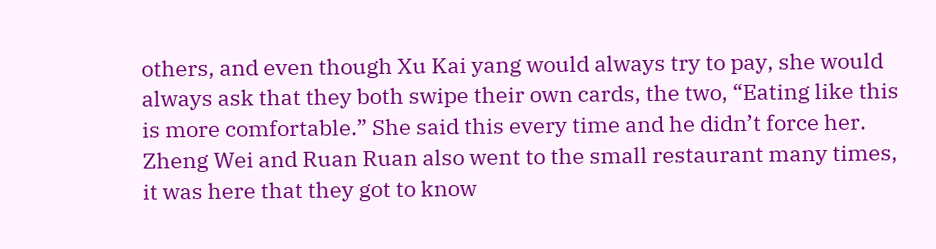others, and even though Xu Kai yang would always try to pay, she would always ask that they both swipe their own cards, the two, “Eating like this is more comfortable.” She said this every time and he didn’t force her. Zheng Wei and Ruan Ruan also went to the small restaurant many times, it was here that they got to know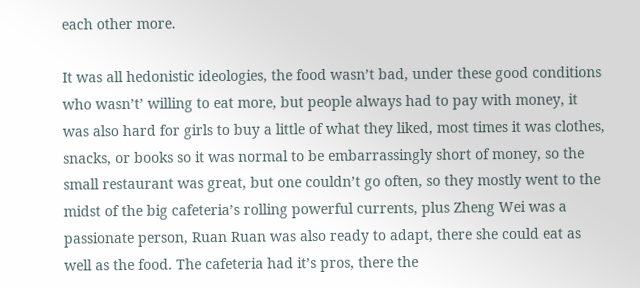each other more.

It was all hedonistic ideologies, the food wasn’t bad, under these good conditions who wasn’t’ willing to eat more, but people always had to pay with money, it was also hard for girls to buy a little of what they liked, most times it was clothes, snacks, or books so it was normal to be embarrassingly short of money, so the small restaurant was great, but one couldn’t go often, so they mostly went to the midst of the big cafeteria’s rolling powerful currents, plus Zheng Wei was a passionate person, Ruan Ruan was also ready to adapt, there she could eat as well as the food. The cafeteria had it’s pros, there the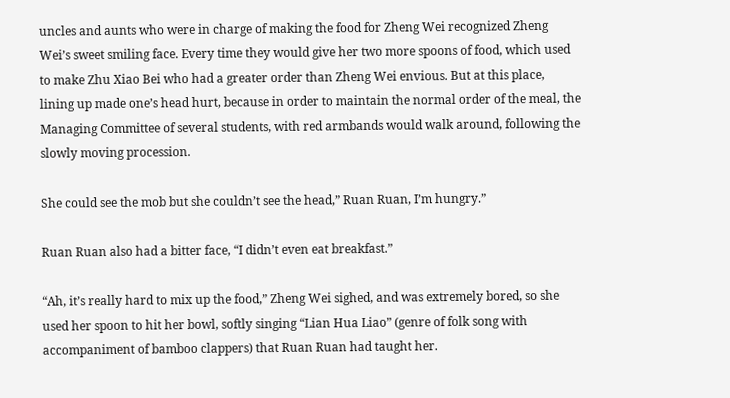uncles and aunts who were in charge of making the food for Zheng Wei recognized Zheng Wei’s sweet smiling face. Every time they would give her two more spoons of food, which used to make Zhu Xiao Bei who had a greater order than Zheng Wei envious. But at this place, lining up made one’s head hurt, because in order to maintain the normal order of the meal, the Managing Committee of several students, with red armbands would walk around, following the slowly moving procession.

She could see the mob but she couldn’t see the head,” Ruan Ruan, I’m hungry.”

Ruan Ruan also had a bitter face, “I didn’t even eat breakfast.”

“Ah, it’s really hard to mix up the food,” Zheng Wei sighed, and was extremely bored, so she used her spoon to hit her bowl, softly singing “Lian Hua Liao” (genre of folk song with accompaniment of bamboo clappers) that Ruan Ruan had taught her.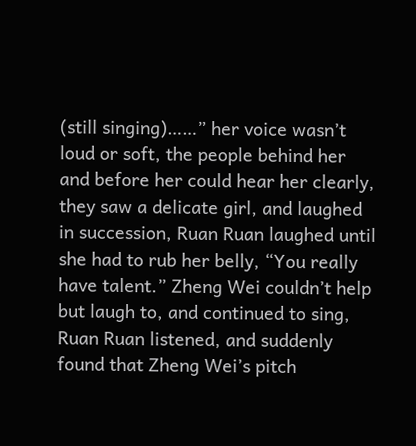(still singing)……” her voice wasn’t loud or soft, the people behind her and before her could hear her clearly, they saw a delicate girl, and laughed in succession, Ruan Ruan laughed until she had to rub her belly, “You really have talent.” Zheng Wei couldn’t help but laugh to, and continued to sing, Ruan Ruan listened, and suddenly found that Zheng Wei’s pitch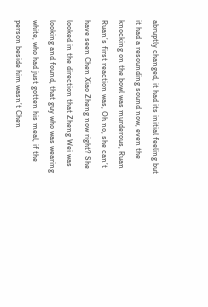abruptly changed, it had its initial feeling but it had a resounding sound now, even the knocking on the bowl was murderous, Ruan Ruan’s first reaction was, Oh no, she can’t have seen Chen Xiao Zheng now right? She looked in the direction that Zheng Wei was looking and found, that guy who was wearing white, who had just gotten his meal, if the person beside him wasn’t Chen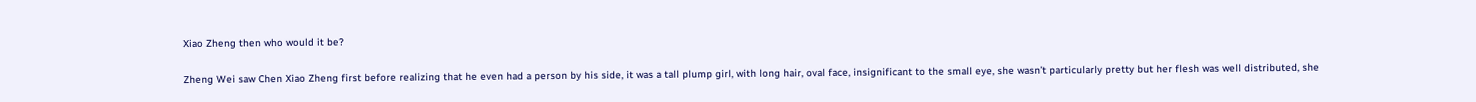Xiao Zheng then who would it be?

Zheng Wei saw Chen Xiao Zheng first before realizing that he even had a person by his side, it was a tall plump girl, with long hair, oval face, insignificant to the small eye, she wasn’t particularly pretty but her flesh was well distributed, she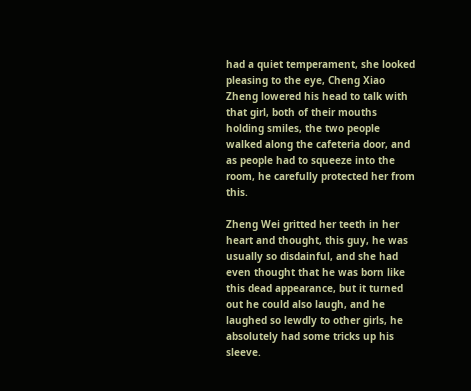had a quiet temperament, she looked pleasing to the eye, Cheng Xiao Zheng lowered his head to talk with that girl, both of their mouths holding smiles, the two people walked along the cafeteria door, and as people had to squeeze into the room, he carefully protected her from this.

Zheng Wei gritted her teeth in her heart and thought, this guy, he was usually so disdainful, and she had even thought that he was born like this dead appearance, but it turned out he could also laugh, and he laughed so lewdly to other girls, he absolutely had some tricks up his sleeve.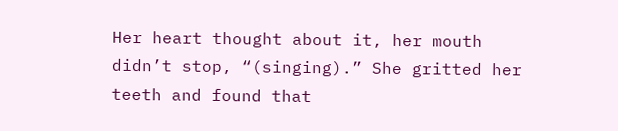Her heart thought about it, her mouth didn’t stop, “(singing).” She gritted her teeth and found that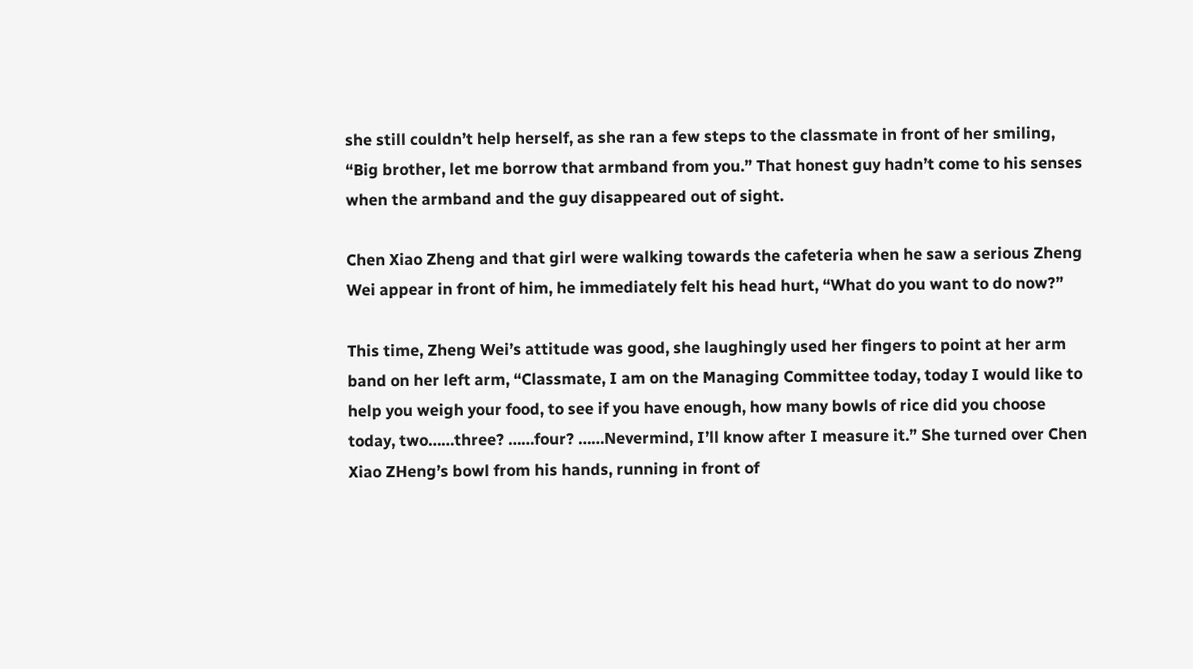she still couldn’t help herself, as she ran a few steps to the classmate in front of her smiling, “Big brother, let me borrow that armband from you.” That honest guy hadn’t come to his senses when the armband and the guy disappeared out of sight.

Chen Xiao Zheng and that girl were walking towards the cafeteria when he saw a serious Zheng Wei appear in front of him, he immediately felt his head hurt, “What do you want to do now?”

This time, Zheng Wei’s attitude was good, she laughingly used her fingers to point at her arm band on her left arm, “Classmate, I am on the Managing Committee today, today I would like to help you weigh your food, to see if you have enough, how many bowls of rice did you choose today, two……three? ……four? ……Nevermind, I’ll know after I measure it.” She turned over Chen Xiao ZHeng’s bowl from his hands, running in front of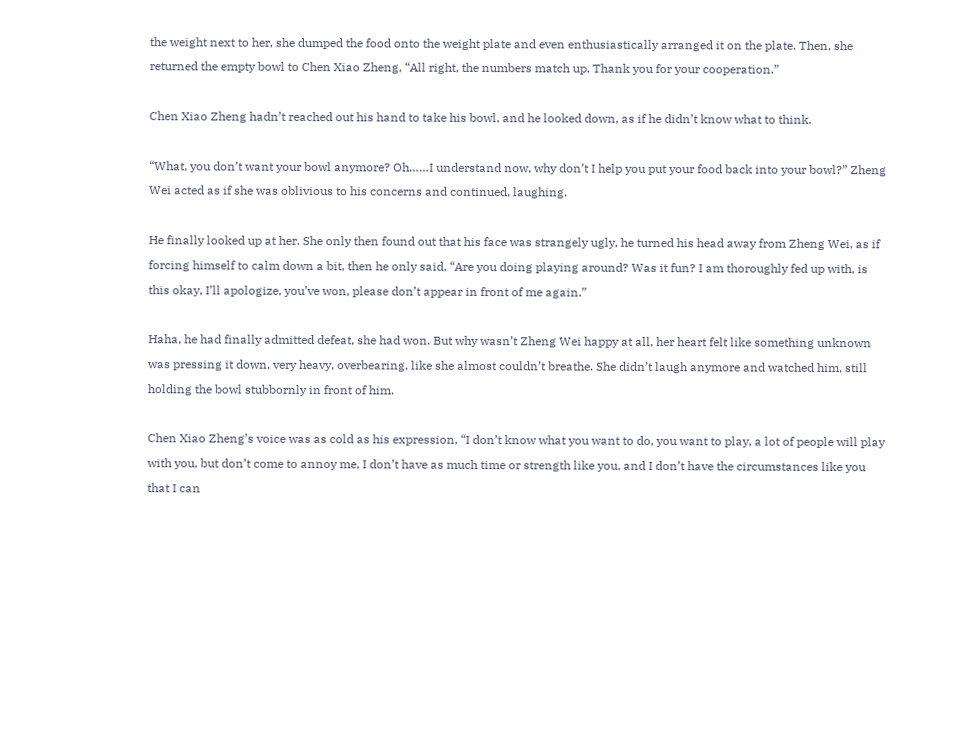the weight next to her, she dumped the food onto the weight plate and even enthusiastically arranged it on the plate. Then, she returned the empty bowl to Chen Xiao Zheng, “All right, the numbers match up. Thank you for your cooperation.”

Chen Xiao Zheng hadn’t reached out his hand to take his bowl, and he looked down, as if he didn’t know what to think.

“What, you don’t want your bowl anymore? Oh……I understand now, why don’t I help you put your food back into your bowl?” Zheng Wei acted as if she was oblivious to his concerns and continued, laughing.

He finally looked up at her. She only then found out that his face was strangely ugly, he turned his head away from Zheng Wei, as if forcing himself to calm down a bit, then he only said, “Are you doing playing around? Was it fun? I am thoroughly fed up with, is this okay, I’ll apologize, you’ve won, please don’t appear in front of me again.”

Haha, he had finally admitted defeat, she had won. But why wasn’t Zheng Wei happy at all, her heart felt like something unknown was pressing it down, very heavy, overbearing, like she almost couldn’t breathe. She didn’t laugh anymore and watched him, still holding the bowl stubbornly in front of him.

Chen Xiao Zheng’s voice was as cold as his expression, “I don’t know what you want to do, you want to play, a lot of people will play with you, but don’t come to annoy me, I don’t have as much time or strength like you, and I don’t have the circumstances like you that I can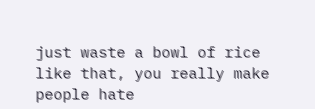just waste a bowl of rice like that, you really make people hate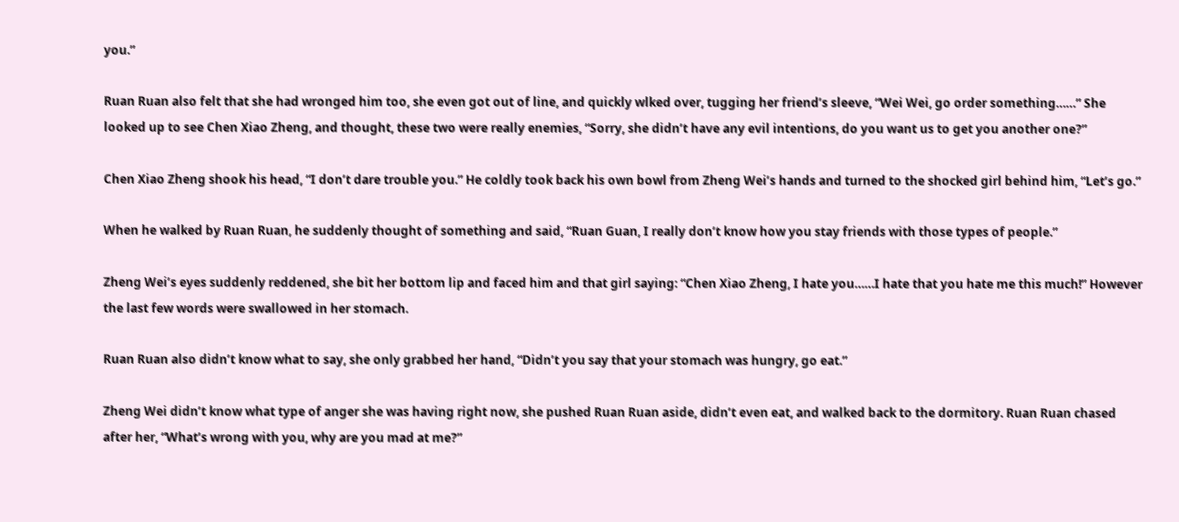you.”

Ruan Ruan also felt that she had wronged him too, she even got out of line, and quickly wlked over, tugging her friend’s sleeve, “Wei Wei, go order something……” She looked up to see Chen Xiao Zheng, and thought, these two were really enemies, “Sorry, she didn’t have any evil intentions, do you want us to get you another one?”

Chen Xiao Zheng shook his head, “I don’t dare trouble you.” He coldly took back his own bowl from Zheng Wei’s hands and turned to the shocked girl behind him, “Let’s go.”

When he walked by Ruan Ruan, he suddenly thought of something and said, “Ruan Guan, I really don’t know how you stay friends with those types of people.”

Zheng Wei’s eyes suddenly reddened, she bit her bottom lip and faced him and that girl saying: “Chen Xiao Zheng, I hate you……I hate that you hate me this much!” However the last few words were swallowed in her stomach.

Ruan Ruan also didn’t know what to say, she only grabbed her hand, “Didn’t you say that your stomach was hungry, go eat.”

Zheng Wei didn’t know what type of anger she was having right now, she pushed Ruan Ruan aside, didn’t even eat, and walked back to the dormitory. Ruan Ruan chased after her, “What’s wrong with you, why are you mad at me?”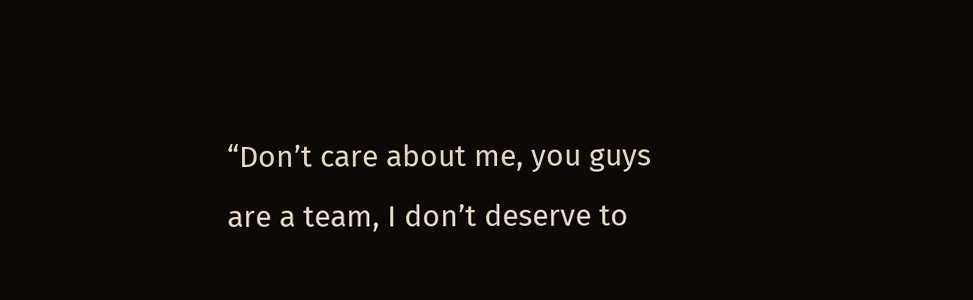“Don’t care about me, you guys are a team, I don’t deserve to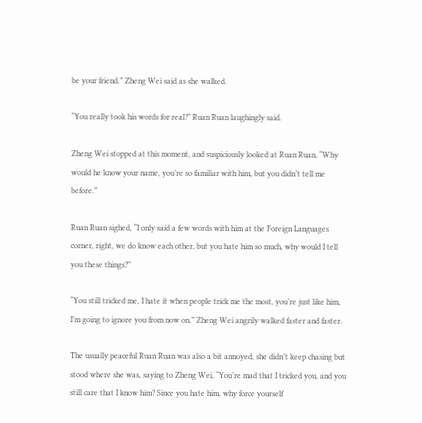be your friend.” Zheng Wei said as she walked.

“You really took his words for real?” Ruan Ruan laughingly said.

Zheng Wei stopped at this moment, and suspiciously looked at Ruan Ruan, “Why would he know your name, you’re so familiar with him, but you didn’t tell me before.”

Ruan Ruan sighed, “I only said a few words with him at the Foreign Languages corner, right, we do know each other, but you hate him so much, why would I tell you these things?”

“You still tricked me, I hate it when people trick me the most, you’re just like him, I’m going to ignore you from now on.” Zheng Wei angrily walked faster and faster.

The usually peaceful Ruan Ruan was also a bit annoyed, she didn’t keep chasing but stood where she was, saying to Zheng Wei, “You’re mad that I tricked you, and you still care that I know him? Since you hate him, why force yourself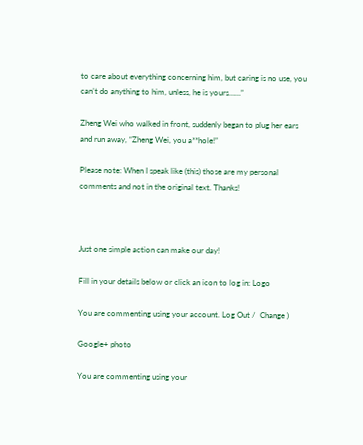to care about everything concerning him, but caring is no use, you can’t do anything to him, unless, he is yours……”

Zheng Wei who walked in front, suddenly began to plug her ears and run away, “Zheng Wei, you a**hole!”

Please note: When I speak like (this) those are my personal comments and not in the original text. Thanks!



Just one simple action can make our day!

Fill in your details below or click an icon to log in: Logo

You are commenting using your account. Log Out /  Change )

Google+ photo

You are commenting using your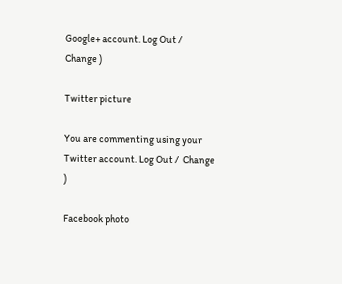Google+ account. Log Out /  Change )

Twitter picture

You are commenting using your Twitter account. Log Out /  Change )

Facebook photo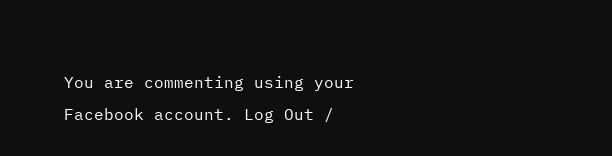You are commenting using your Facebook account. Log Out /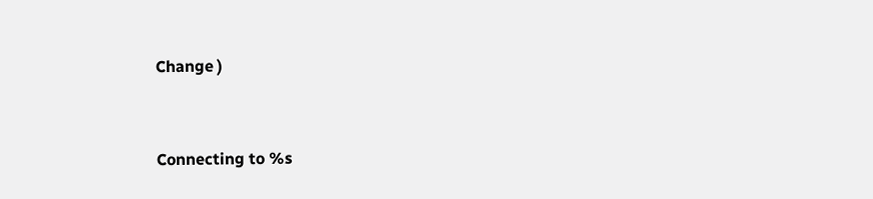Change )


Connecting to %s